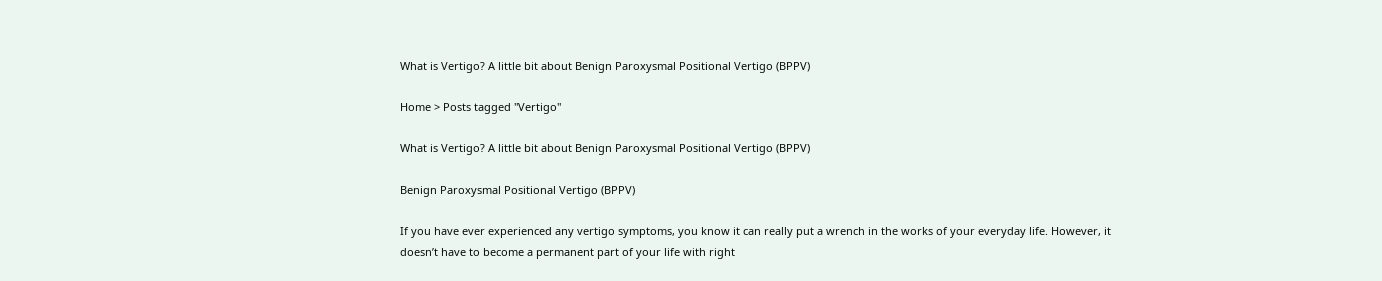What is Vertigo? A little bit about Benign Paroxysmal Positional Vertigo (BPPV)

Home > Posts tagged "Vertigo"

What is Vertigo? A little bit about Benign Paroxysmal Positional Vertigo (BPPV)

Benign Paroxysmal Positional Vertigo (BPPV)

If you have ever experienced any vertigo symptoms, you know it can really put a wrench in the works of your everyday life. However, it doesn’t have to become a permanent part of your life with right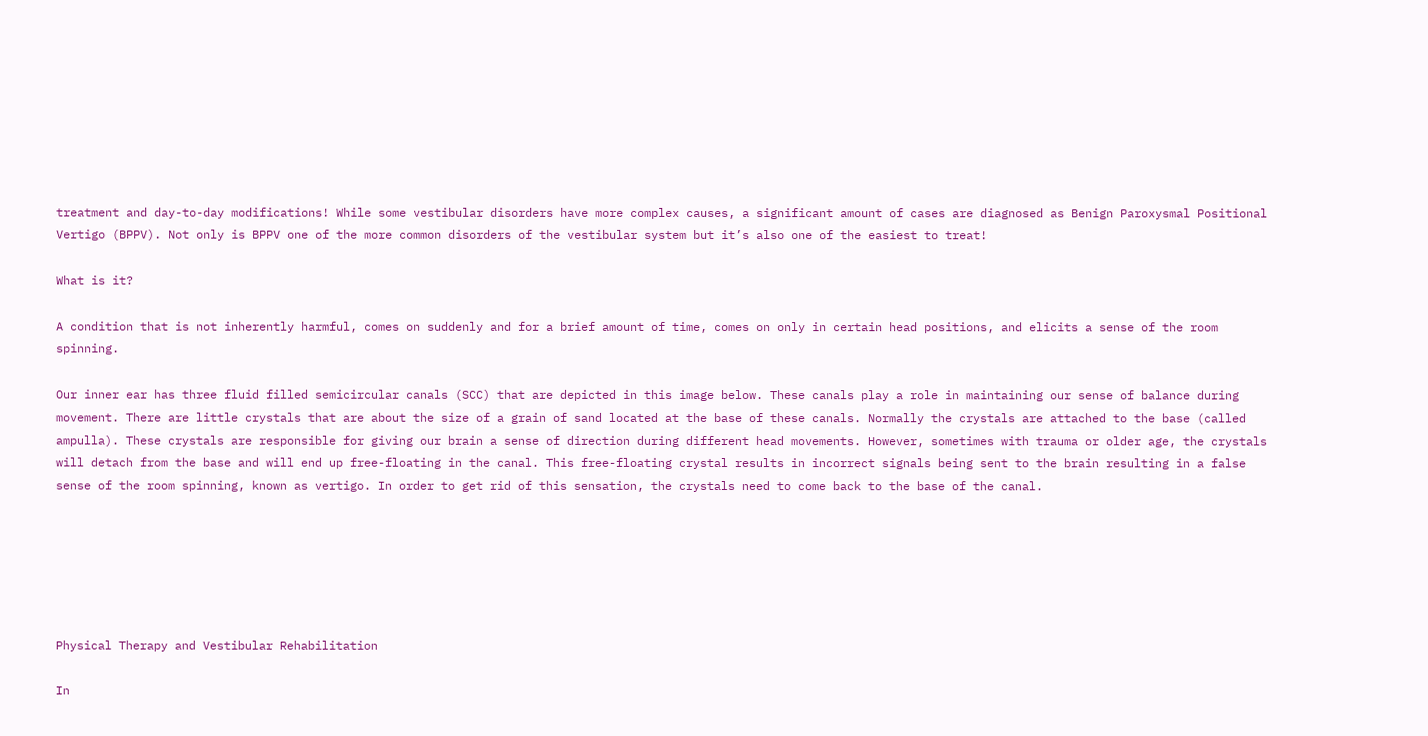treatment and day-to-day modifications! While some vestibular disorders have more complex causes, a significant amount of cases are diagnosed as Benign Paroxysmal Positional Vertigo (BPPV). Not only is BPPV one of the more common disorders of the vestibular system but it’s also one of the easiest to treat!

What is it?

A condition that is not inherently harmful, comes on suddenly and for a brief amount of time, comes on only in certain head positions, and elicits a sense of the room spinning.

Our inner ear has three fluid filled semicircular canals (SCC) that are depicted in this image below. These canals play a role in maintaining our sense of balance during movement. There are little crystals that are about the size of a grain of sand located at the base of these canals. Normally the crystals are attached to the base (called ampulla). These crystals are responsible for giving our brain a sense of direction during different head movements. However, sometimes with trauma or older age, the crystals will detach from the base and will end up free-floating in the canal. This free-floating crystal results in incorrect signals being sent to the brain resulting in a false sense of the room spinning, known as vertigo. In order to get rid of this sensation, the crystals need to come back to the base of the canal.






Physical Therapy and Vestibular Rehabilitation

In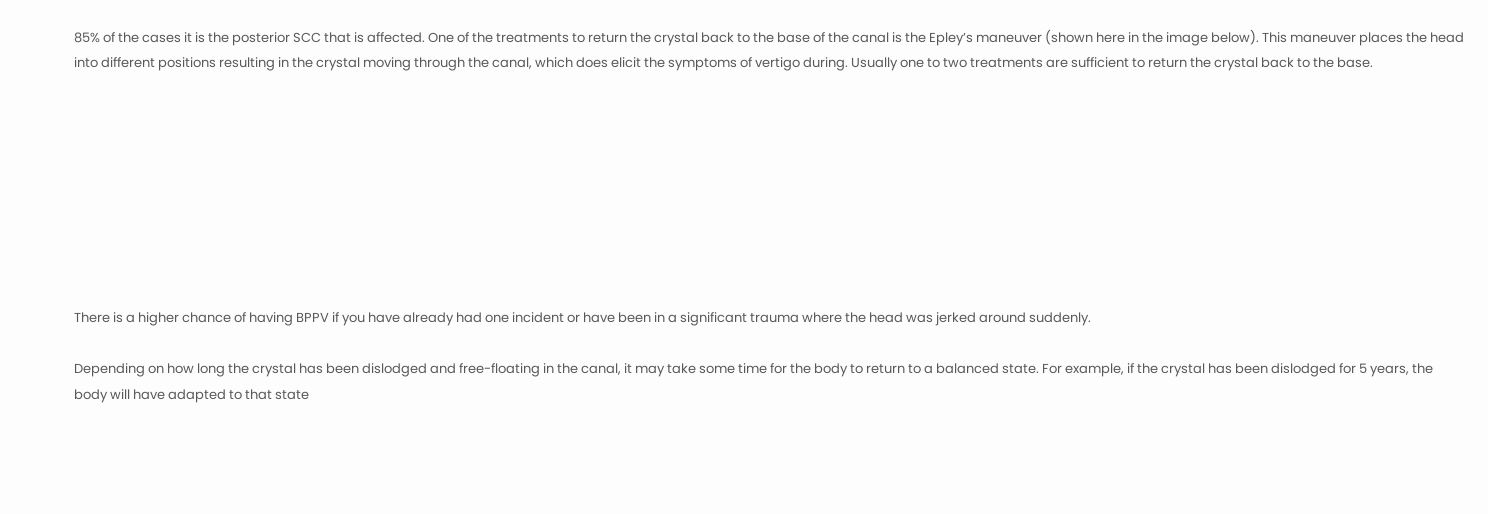85% of the cases it is the posterior SCC that is affected. One of the treatments to return the crystal back to the base of the canal is the Epley’s maneuver (shown here in the image below). This maneuver places the head into different positions resulting in the crystal moving through the canal, which does elicit the symptoms of vertigo during. Usually one to two treatments are sufficient to return the crystal back to the base.









There is a higher chance of having BPPV if you have already had one incident or have been in a significant trauma where the head was jerked around suddenly.

Depending on how long the crystal has been dislodged and free-floating in the canal, it may take some time for the body to return to a balanced state. For example, if the crystal has been dislodged for 5 years, the body will have adapted to that state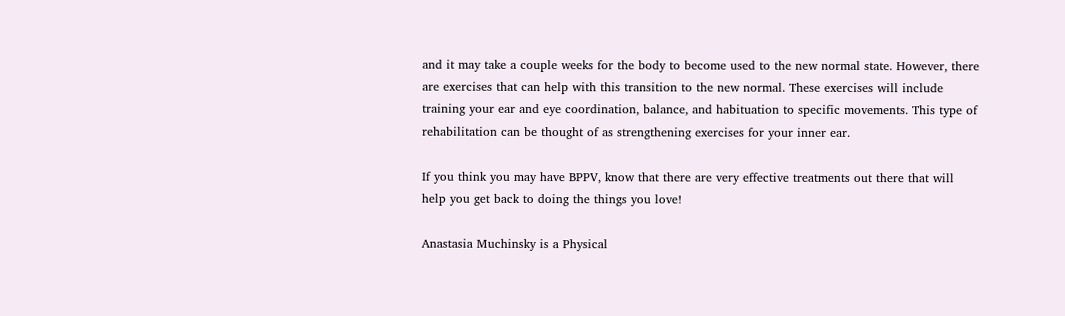and it may take a couple weeks for the body to become used to the new normal state. However, there are exercises that can help with this transition to the new normal. These exercises will include training your ear and eye coordination, balance, and habituation to specific movements. This type of rehabilitation can be thought of as strengthening exercises for your inner ear.

If you think you may have BPPV, know that there are very effective treatments out there that will help you get back to doing the things you love!

Anastasia Muchinsky is a Physical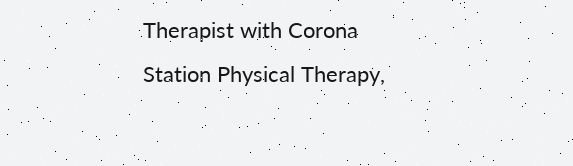Therapist with Corona Station Physical Therapy,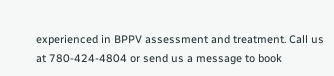experienced in BPPV assessment and treatment. Call us at 780-424-4804 or send us a message to book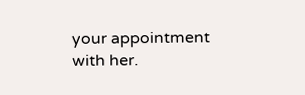your appointment with her.